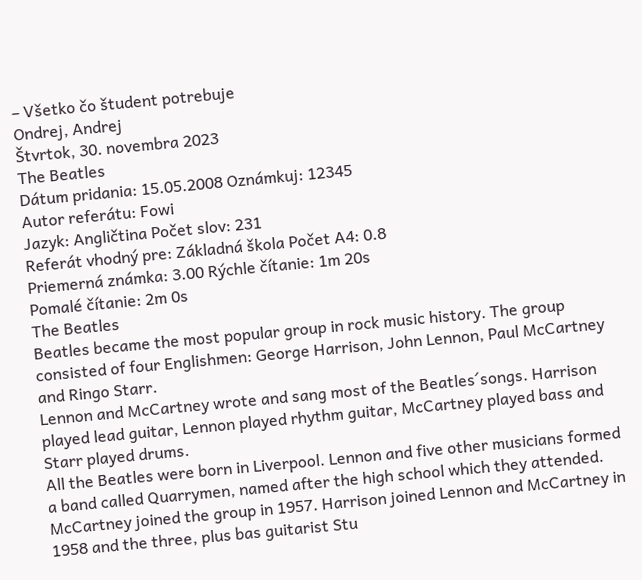– Všetko čo študent potrebuje
Ondrej, Andrej
Štvrtok, 30. novembra 2023
The Beatles
Dátum pridania: 15.05.2008 Oznámkuj: 12345
Autor referátu: Fowi
Jazyk: Angličtina Počet slov: 231
Referát vhodný pre: Základná škola Počet A4: 0.8
Priemerná známka: 3.00 Rýchle čítanie: 1m 20s
Pomalé čítanie: 2m 0s
The Beatles
Beatles became the most popular group in rock music history. The group consisted of four Englishmen: George Harrison, John Lennon, Paul McCartney and Ringo Starr.
Lennon and McCartney wrote and sang most of the Beatles´songs. Harrison played lead guitar, Lennon played rhythm guitar, McCartney played bass and Starr played drums.
All the Beatles were born in Liverpool. Lennon and five other musicians formed a band called Quarrymen, named after the high school which they attended.
McCartney joined the group in 1957. Harrison joined Lennon and McCartney in 1958 and the three, plus bas guitarist Stu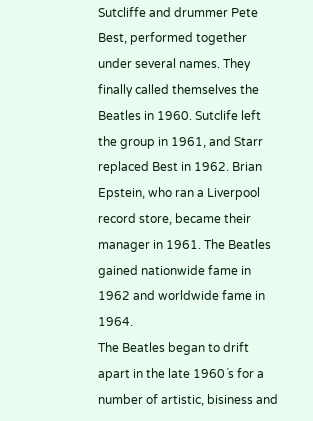Sutcliffe and drummer Pete Best, performed together under several names. They finally called themselves the Beatles in 1960. Sutclife left the group in 1961, and Starr replaced Best in 1962. Brian Epstein, who ran a Liverpool record store, became their manager in 1961. The Beatles gained nationwide fame in 1962 and worldwide fame in 1964.
The Beatles began to drift apart in the late 1960´s for a number of artistic, bisiness and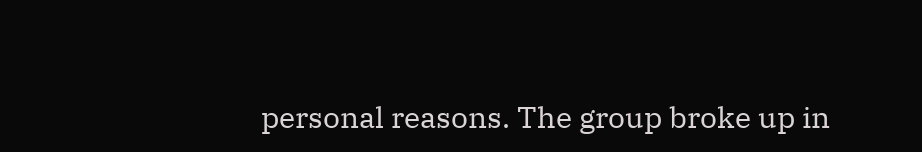personal reasons. The group broke up in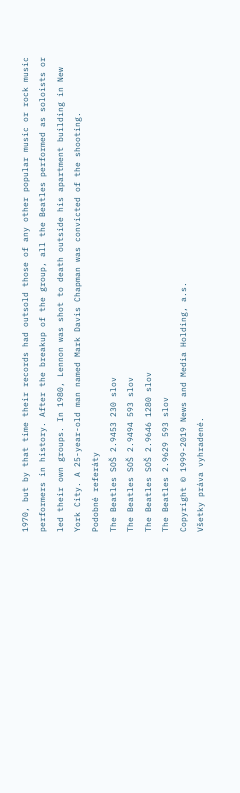1970, but by that time their records had outsold those of any other popular music or rock music performers in history. After the breakup of the group, all the Beatles performed as soloists or led their own groups. In 1980, Lennon was shot to death outside his apartment building in New York City. A 25-year-old man named Mark Davis Chapman was convicted of the shooting.
Podobné referáty
The Beatles SOŠ 2.9453 230 slov
The Beatles SOŠ 2.9494 593 slov
The Beatles SOŠ 2.9646 1280 slov
The Beatles 2.9629 593 slov
Copyright © 1999-2019 News and Media Holding, a.s.
Všetky práva vyhradené.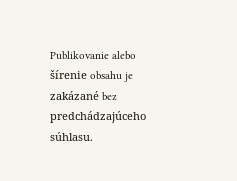Publikovanie alebo šírenie obsahu je zakázané bez predchádzajúceho súhlasu.